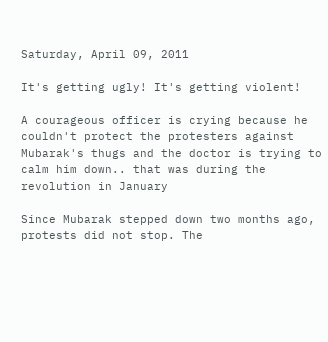Saturday, April 09, 2011

It's getting ugly! It's getting violent!

A courageous officer is crying because he couldn't protect the protesters against Mubarak's thugs and the doctor is trying to calm him down.. that was during the revolution in January

Since Mubarak stepped down two months ago, protests did not stop. The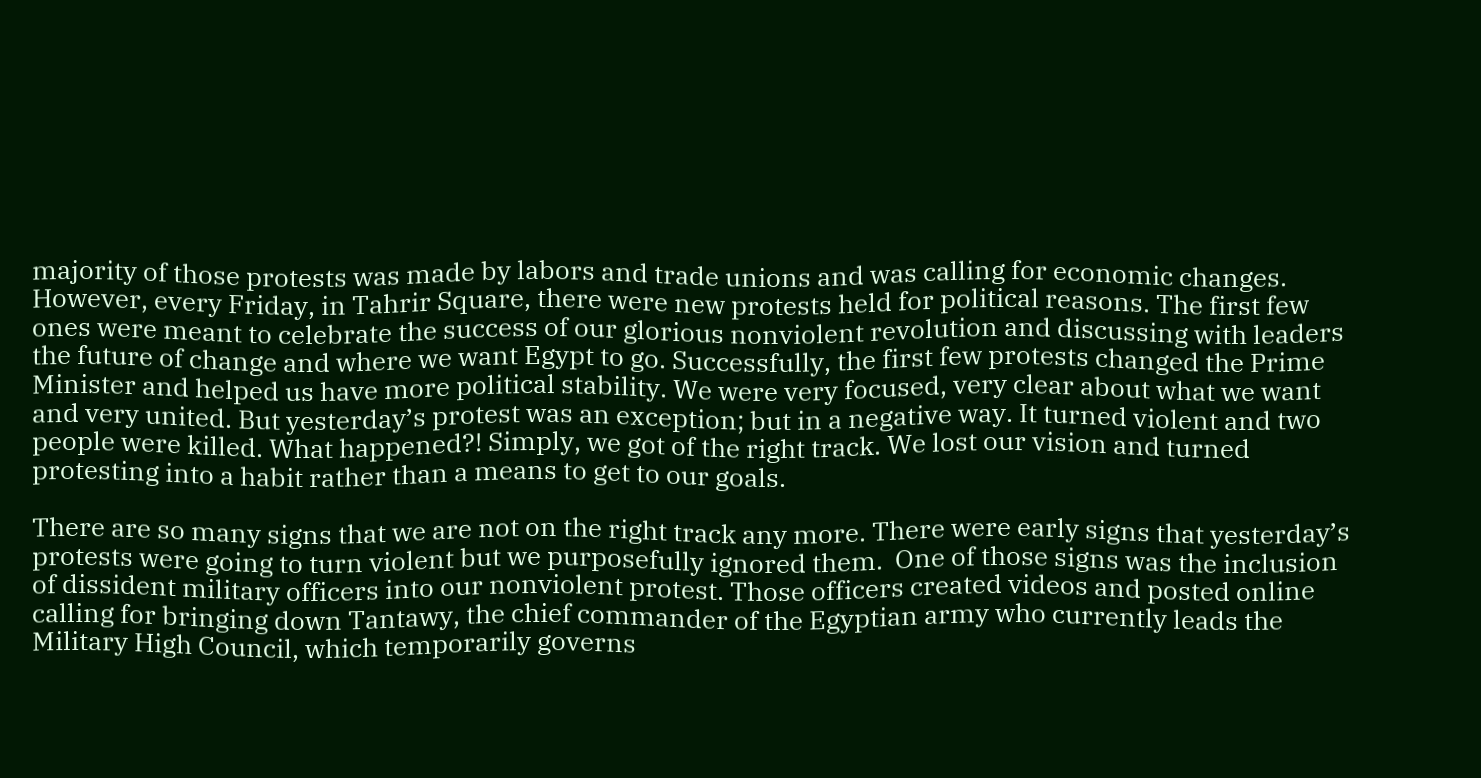majority of those protests was made by labors and trade unions and was calling for economic changes. However, every Friday, in Tahrir Square, there were new protests held for political reasons. The first few ones were meant to celebrate the success of our glorious nonviolent revolution and discussing with leaders the future of change and where we want Egypt to go. Successfully, the first few protests changed the Prime Minister and helped us have more political stability. We were very focused, very clear about what we want and very united. But yesterday’s protest was an exception; but in a negative way. It turned violent and two people were killed. What happened?! Simply, we got of the right track. We lost our vision and turned protesting into a habit rather than a means to get to our goals.

There are so many signs that we are not on the right track any more. There were early signs that yesterday’s protests were going to turn violent but we purposefully ignored them.  One of those signs was the inclusion of dissident military officers into our nonviolent protest. Those officers created videos and posted online calling for bringing down Tantawy, the chief commander of the Egyptian army who currently leads the Military High Council, which temporarily governs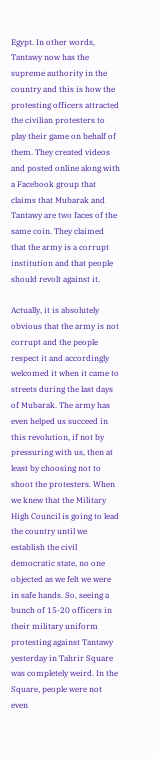Egypt. In other words, Tantawy now has the supreme authority in the country and this is how the protesting officers attracted the civilian protesters to play their game on behalf of them. They created videos and posted online along with a Facebook group that claims that Mubarak and Tantawy are two faces of the same coin. They claimed that the army is a corrupt institution and that people should revolt against it.

Actually, it is absolutely obvious that the army is not corrupt and the people respect it and accordingly welcomed it when it came to streets during the last days of Mubarak. The army has even helped us succeed in this revolution, if not by pressuring with us, then at least by choosing not to shoot the protesters. When we knew that the Military High Council is going to lead the country until we establish the civil democratic state, no one objected as we felt we were in safe hands. So, seeing a bunch of 15-20 officers in their military uniform protesting against Tantawy yesterday in Tahrir Square was completely weird. In the Square, people were not even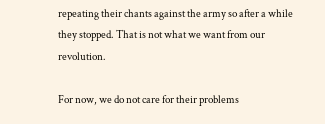repeating their chants against the army so after a while they stopped. That is not what we want from our revolution.

For now, we do not care for their problems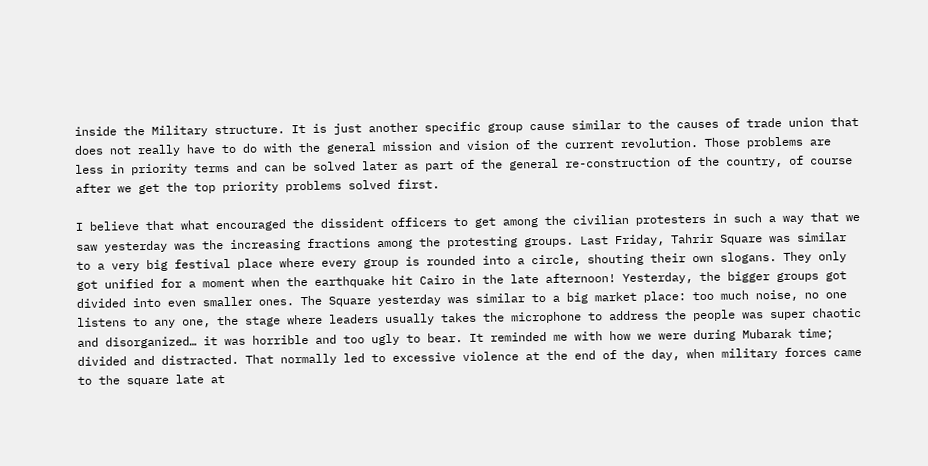inside the Military structure. It is just another specific group cause similar to the causes of trade union that does not really have to do with the general mission and vision of the current revolution. Those problems are less in priority terms and can be solved later as part of the general re-construction of the country, of course after we get the top priority problems solved first.

I believe that what encouraged the dissident officers to get among the civilian protesters in such a way that we saw yesterday was the increasing fractions among the protesting groups. Last Friday, Tahrir Square was similar to a very big festival place where every group is rounded into a circle, shouting their own slogans. They only got unified for a moment when the earthquake hit Cairo in the late afternoon! Yesterday, the bigger groups got divided into even smaller ones. The Square yesterday was similar to a big market place: too much noise, no one listens to any one, the stage where leaders usually takes the microphone to address the people was super chaotic and disorganized… it was horrible and too ugly to bear. It reminded me with how we were during Mubarak time; divided and distracted. That normally led to excessive violence at the end of the day, when military forces came to the square late at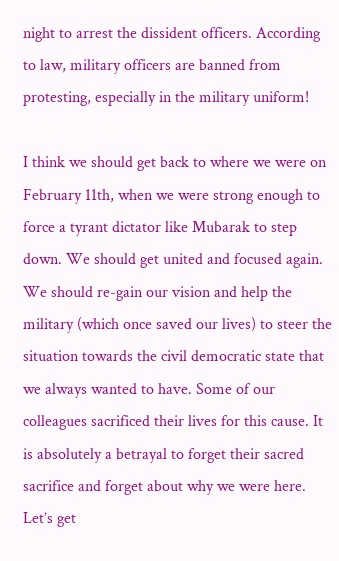night to arrest the dissident officers. According to law, military officers are banned from protesting, especially in the military uniform!

I think we should get back to where we were on February 11th, when we were strong enough to force a tyrant dictator like Mubarak to step down. We should get united and focused again. We should re-gain our vision and help the military (which once saved our lives) to steer the situation towards the civil democratic state that we always wanted to have. Some of our colleagues sacrificed their lives for this cause. It is absolutely a betrayal to forget their sacred sacrifice and forget about why we were here. Let’s get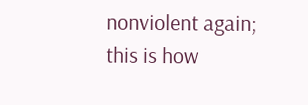nonviolent again; this is how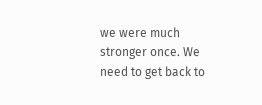we were much stronger once. We need to get back to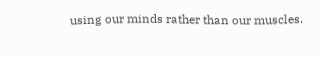using our minds rather than our muscles.